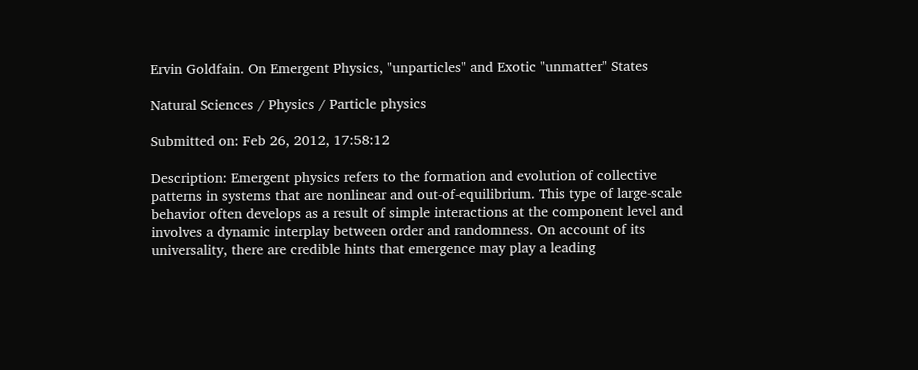Ervin Goldfain. On Emergent Physics, "unparticles" and Exotic "unmatter" States

Natural Sciences / Physics / Particle physics

Submitted on: Feb 26, 2012, 17:58:12

Description: Emergent physics refers to the formation and evolution of collective patterns in systems that are nonlinear and out-of-equilibrium. This type of large-scale behavior often develops as a result of simple interactions at the component level and involves a dynamic interplay between order and randomness. On account of its universality, there are credible hints that emergence may play a leading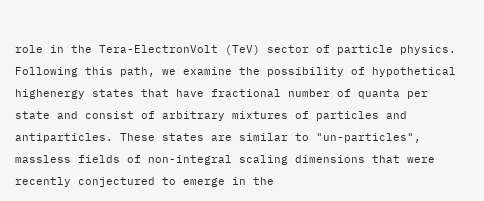role in the Tera-ElectronVolt (TeV) sector of particle physics. Following this path, we examine the possibility of hypothetical highenergy states that have fractional number of quanta per state and consist of arbitrary mixtures of particles and antiparticles. These states are similar to "un-particles", massless fields of non-integral scaling dimensions that were recently conjectured to emerge in the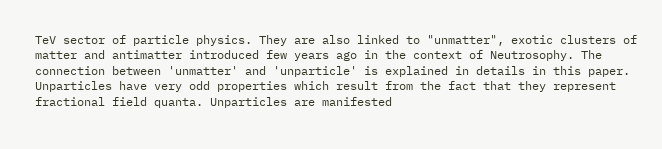TeV sector of particle physics. They are also linked to "unmatter", exotic clusters of matter and antimatter introduced few years ago in the context of Neutrosophy. The connection between 'unmatter' and 'unparticle' is explained in details in this paper. Unparticles have very odd properties which result from the fact that they represent fractional field quanta. Unparticles are manifested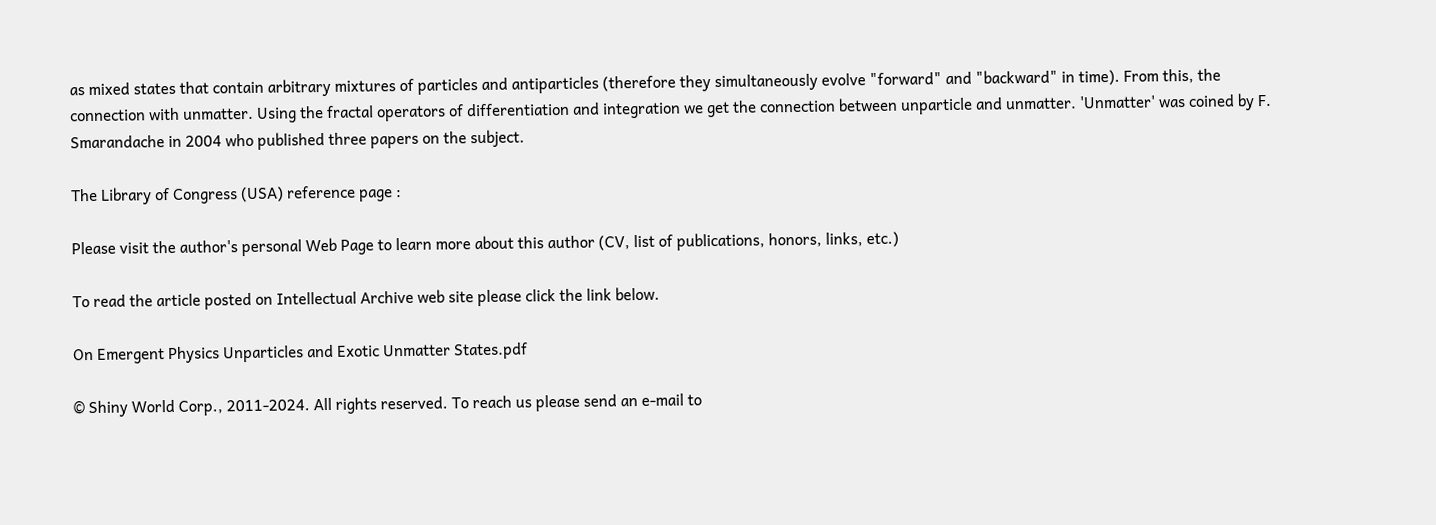as mixed states that contain arbitrary mixtures of particles and antiparticles (therefore they simultaneously evolve "forward" and "backward" in time). From this, the connection with unmatter. Using the fractal operators of differentiation and integration we get the connection between unparticle and unmatter. 'Unmatter' was coined by F. Smarandache in 2004 who published three papers on the subject.

The Library of Congress (USA) reference page :

Please visit the author's personal Web Page to learn more about this author (CV, list of publications, honors, links, etc.)

To read the article posted on Intellectual Archive web site please click the link below.

On Emergent Physics Unparticles and Exotic Unmatter States.pdf

© Shiny World Corp., 2011-2024. All rights reserved. To reach us please send an e-mail to